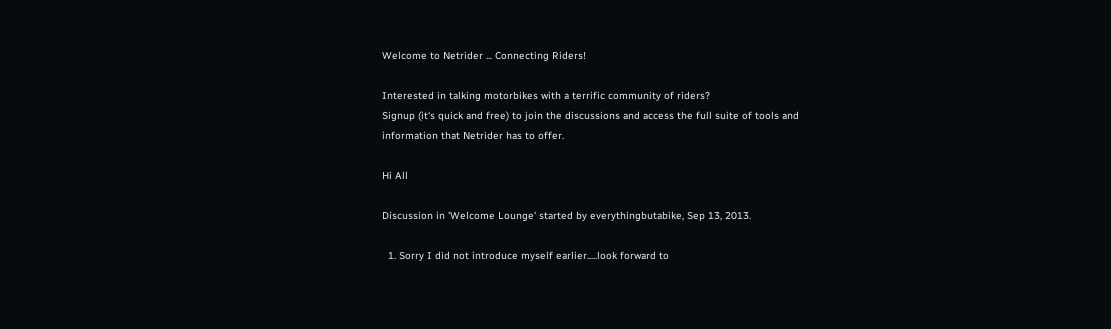Welcome to Netrider ... Connecting Riders!

Interested in talking motorbikes with a terrific community of riders?
Signup (it's quick and free) to join the discussions and access the full suite of tools and information that Netrider has to offer.

Hi All

Discussion in 'Welcome Lounge' started by everythingbutabike, Sep 13, 2013.

  1. Sorry I did not introduce myself earlier.....look forward to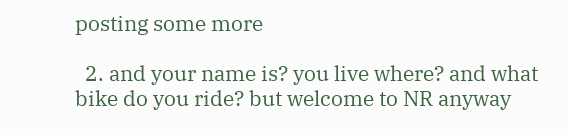posting some more

  2. and your name is? you live where? and what bike do you ride? but welcome to NR anyway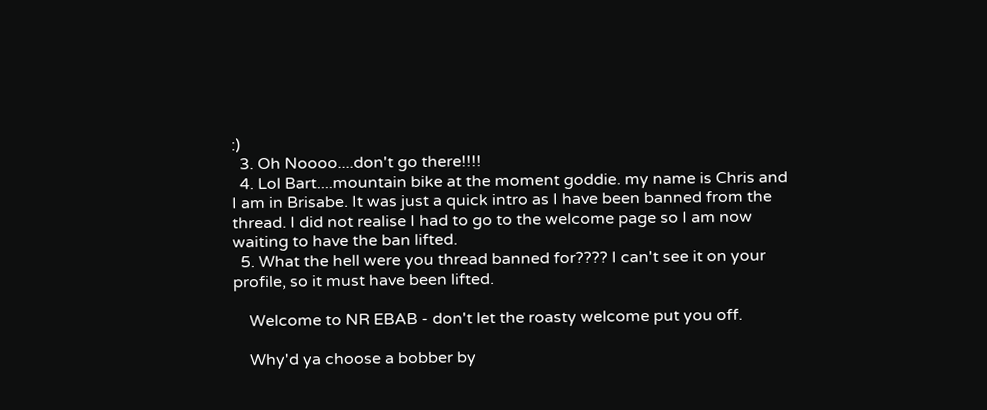:)
  3. Oh Noooo....don't go there!!!!
  4. Lol Bart....mountain bike at the moment goddie. my name is Chris and I am in Brisabe. It was just a quick intro as I have been banned from the thread. I did not realise I had to go to the welcome page so I am now waiting to have the ban lifted.
  5. What the hell were you thread banned for???? I can't see it on your profile, so it must have been lifted.

    Welcome to NR EBAB - don't let the roasty welcome put you off.

    Why'd ya choose a bobber by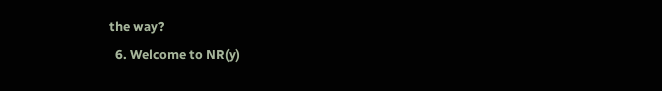the way?
  6. Welcome to NR(y)